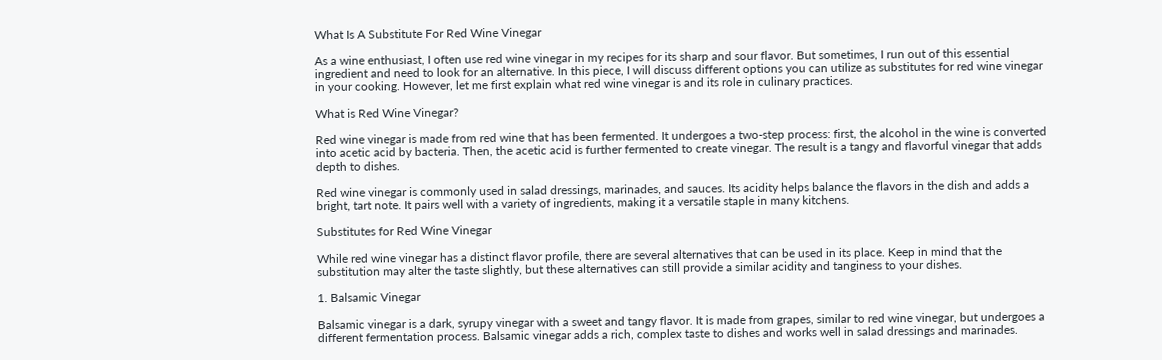What Is A Substitute For Red Wine Vinegar

As a wine enthusiast, I often use red wine vinegar in my recipes for its sharp and sour flavor. But sometimes, I run out of this essential ingredient and need to look for an alternative. In this piece, I will discuss different options you can utilize as substitutes for red wine vinegar in your cooking. However, let me first explain what red wine vinegar is and its role in culinary practices.

What is Red Wine Vinegar?

Red wine vinegar is made from red wine that has been fermented. It undergoes a two-step process: first, the alcohol in the wine is converted into acetic acid by bacteria. Then, the acetic acid is further fermented to create vinegar. The result is a tangy and flavorful vinegar that adds depth to dishes.

Red wine vinegar is commonly used in salad dressings, marinades, and sauces. Its acidity helps balance the flavors in the dish and adds a bright, tart note. It pairs well with a variety of ingredients, making it a versatile staple in many kitchens.

Substitutes for Red Wine Vinegar

While red wine vinegar has a distinct flavor profile, there are several alternatives that can be used in its place. Keep in mind that the substitution may alter the taste slightly, but these alternatives can still provide a similar acidity and tanginess to your dishes.

1. Balsamic Vinegar

Balsamic vinegar is a dark, syrupy vinegar with a sweet and tangy flavor. It is made from grapes, similar to red wine vinegar, but undergoes a different fermentation process. Balsamic vinegar adds a rich, complex taste to dishes and works well in salad dressings and marinades.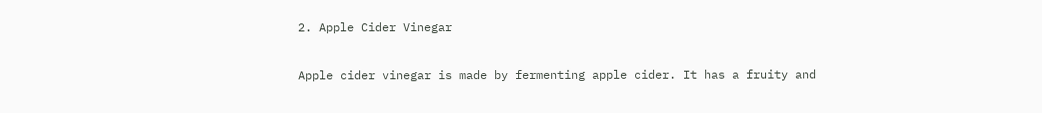2. Apple Cider Vinegar

Apple cider vinegar is made by fermenting apple cider. It has a fruity and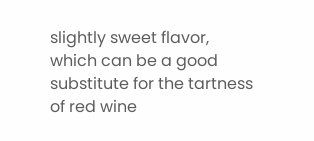slightly sweet flavor, which can be a good substitute for the tartness of red wine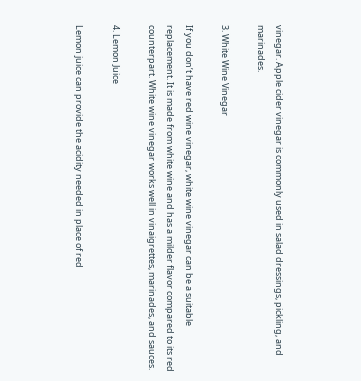vinegar. Apple cider vinegar is commonly used in salad dressings, pickling, and marinades.

3. White Wine Vinegar

If you don’t have red wine vinegar, white wine vinegar can be a suitable replacement. It is made from white wine and has a milder flavor compared to its red counterpart. White wine vinegar works well in vinaigrettes, marinades, and sauces.

4. Lemon Juice

Lemon juice can provide the acidity needed in place of red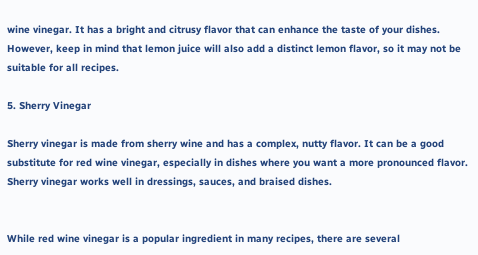wine vinegar. It has a bright and citrusy flavor that can enhance the taste of your dishes. However, keep in mind that lemon juice will also add a distinct lemon flavor, so it may not be suitable for all recipes.

5. Sherry Vinegar

Sherry vinegar is made from sherry wine and has a complex, nutty flavor. It can be a good substitute for red wine vinegar, especially in dishes where you want a more pronounced flavor. Sherry vinegar works well in dressings, sauces, and braised dishes.


While red wine vinegar is a popular ingredient in many recipes, there are several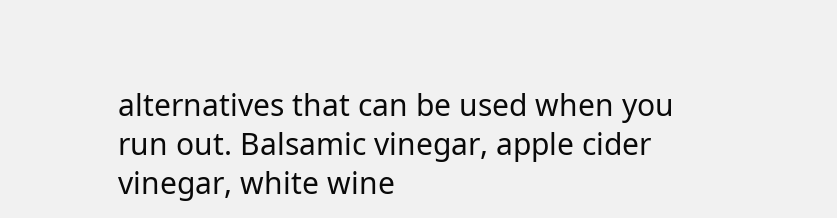alternatives that can be used when you run out. Balsamic vinegar, apple cider vinegar, white wine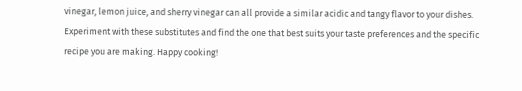vinegar, lemon juice, and sherry vinegar can all provide a similar acidic and tangy flavor to your dishes. Experiment with these substitutes and find the one that best suits your taste preferences and the specific recipe you are making. Happy cooking!